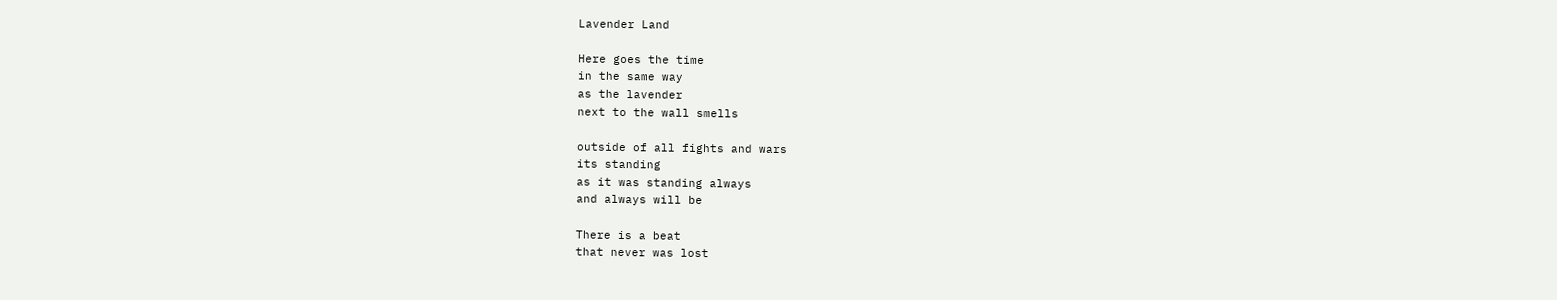Lavender Land

Here goes the time
in the same way
as the lavender
next to the wall smells

outside of all fights and wars
its standing
as it was standing always
and always will be

There is a beat
that never was lost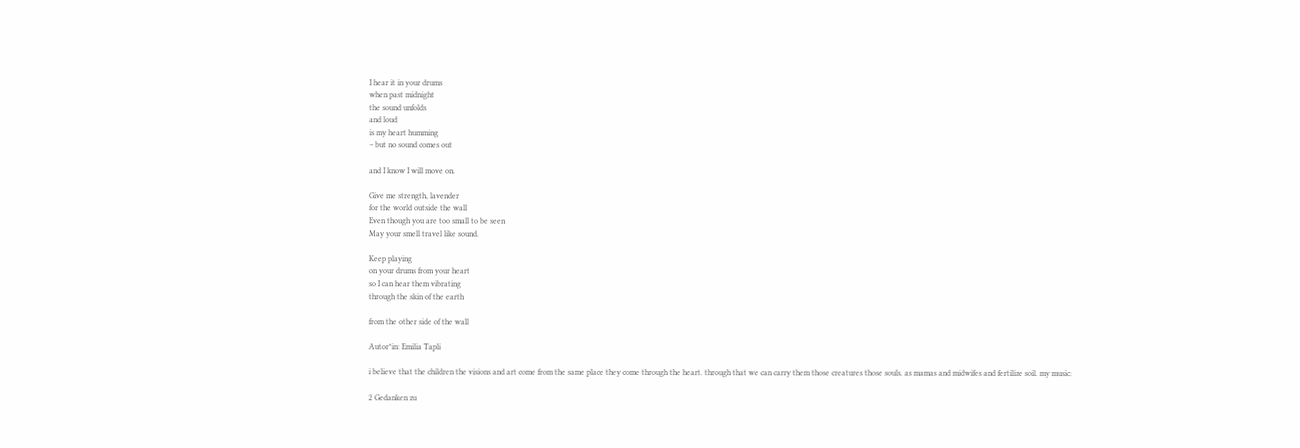I hear it in your drums
when past midnight
the sound unfolds
and loud
is my heart humming
– but no sound comes out

and I know I will move on.

Give me strength, lavender
for the world outside the wall
Even though you are too small to be seen
May your smell travel like sound.

Keep playing
on your drums from your heart
so I can hear them vibrating
through the skin of the earth

from the other side of the wall

Autor*in: Emilia Tapli

i believe that the children the visions and art come from the same place they come through the heart. through that we can carry them those creatures those souls. as mamas and midwifes and fertilize soil. my music:

2 Gedanken zu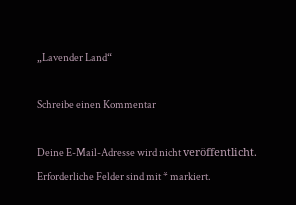„Lavender Land“

Schreibe einen Kommentar

Deine E-Mail-Adresse wird nicht veröffentlicht. Erforderliche Felder sind mit * markiert.